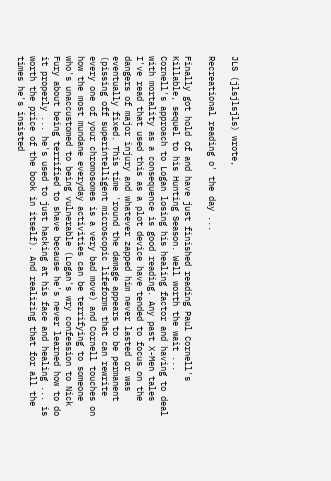JLS (jlsjlsjls) wrote,

Recreational reading o' the day ...

Finally got hold of and have just finished reading Paul Cornell's Killable, sequel to his Hunting Season. Well worth the wait ... Cornell's approach to Logan losing his healing factor and having to deal with mortality as a consequence is good reading. Any past X-Men tales I've read that used this as a plot device have tended to focus on the dangers of major injury and whatever zapped him never lasted or was eventually fixed. This time 'round the damage appears to be permanent (pissing off superintelligent microscopic lifeforms that can rewrite every one of your chromosomes is a very bad move) and Cornell touches on how the most mundane everyday activities can be terrifying to someone who's unaccustomed to being vulnerable (Logan's wry confession to Nick Fury about being terrified to shave because he's never learned how to do it properly ... he's used to just hacking at his face and healing ... is worth the price of the book in itself). And realizing that for all the times he's insisted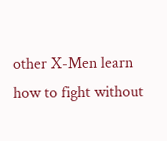other X-Men learn how to fight without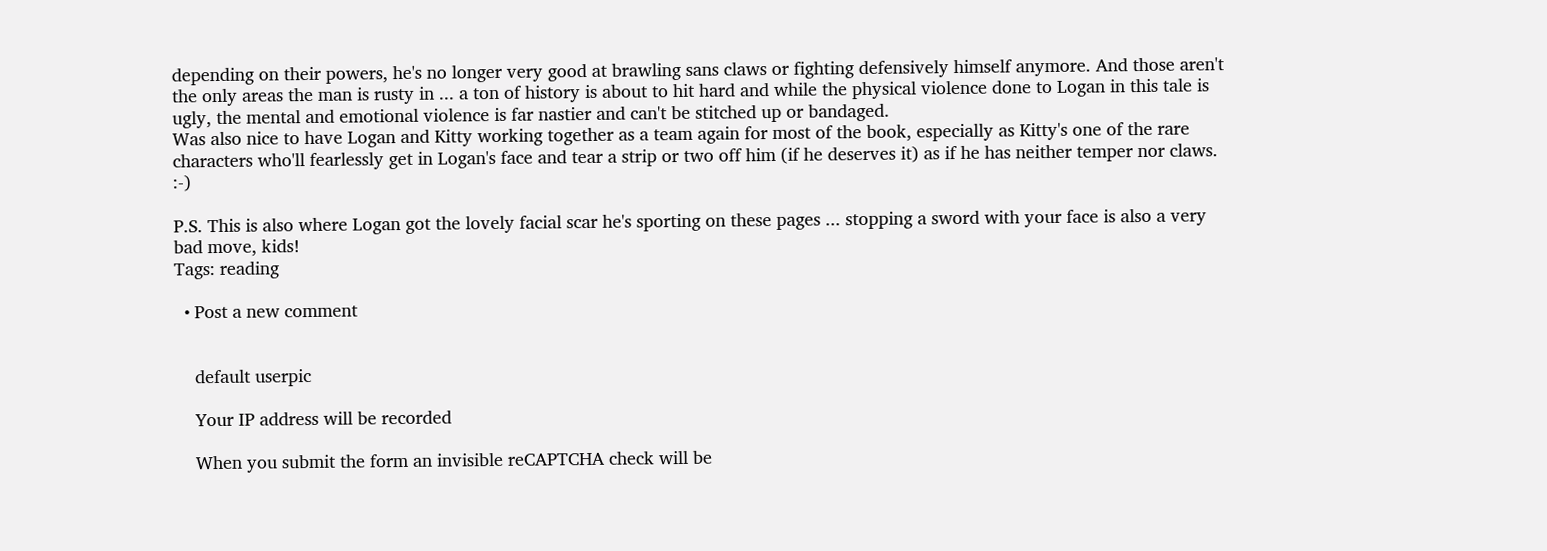depending on their powers, he's no longer very good at brawling sans claws or fighting defensively himself anymore. And those aren't the only areas the man is rusty in ... a ton of history is about to hit hard and while the physical violence done to Logan in this tale is ugly, the mental and emotional violence is far nastier and can't be stitched up or bandaged.
Was also nice to have Logan and Kitty working together as a team again for most of the book, especially as Kitty's one of the rare characters who'll fearlessly get in Logan's face and tear a strip or two off him (if he deserves it) as if he has neither temper nor claws. :-)

P.S. This is also where Logan got the lovely facial scar he's sporting on these pages ... stopping a sword with your face is also a very bad move, kids!
Tags: reading

  • Post a new comment


    default userpic

    Your IP address will be recorded

    When you submit the form an invisible reCAPTCHA check will be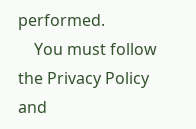performed.
    You must follow the Privacy Policy and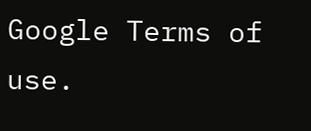Google Terms of use.